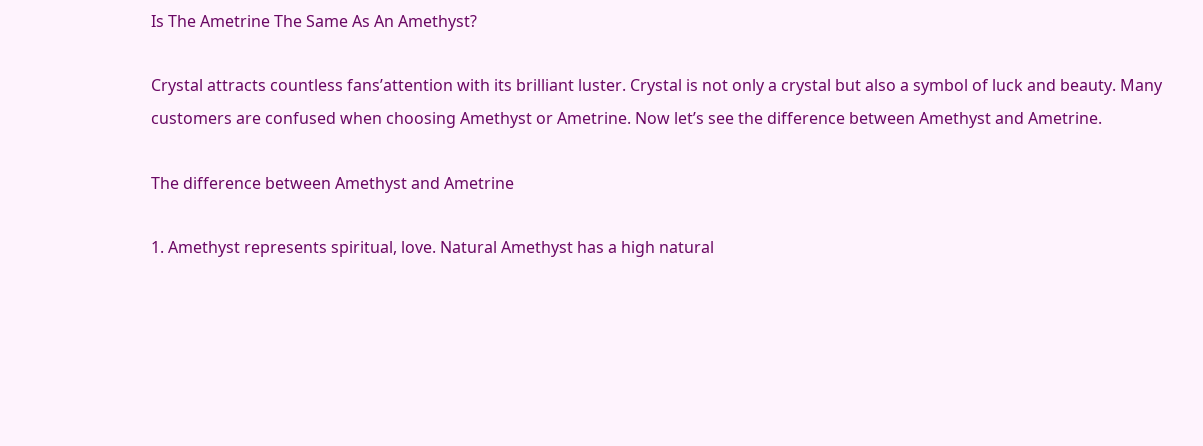Is The Ametrine The Same As An Amethyst?

Crystal attracts countless fans’attention with its brilliant luster. Crystal is not only a crystal but also a symbol of luck and beauty. Many customers are confused when choosing Amethyst or Ametrine. Now let’s see the difference between Amethyst and Ametrine.

The difference between Amethyst and Ametrine

1. Amethyst represents spiritual, love. Natural Amethyst has a high natural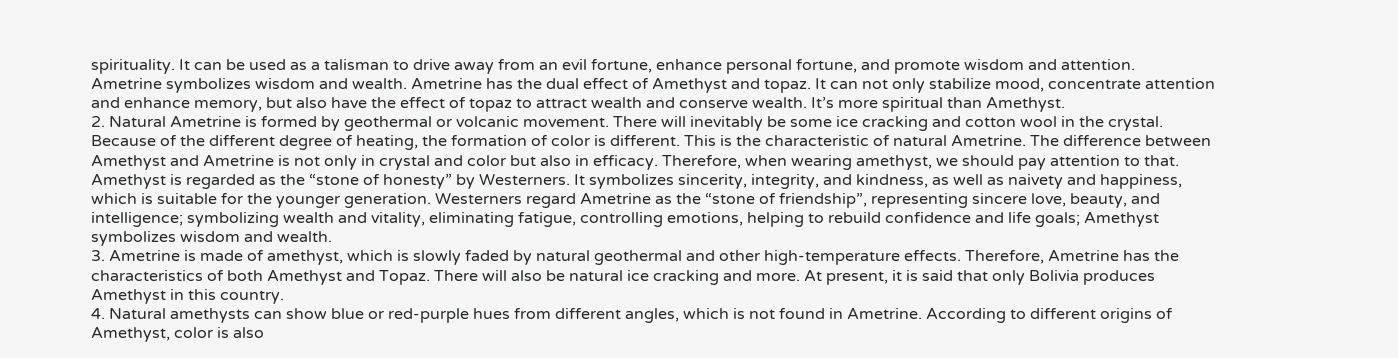spirituality. It can be used as a talisman to drive away from an evil fortune, enhance personal fortune, and promote wisdom and attention.
Ametrine symbolizes wisdom and wealth. Ametrine has the dual effect of Amethyst and topaz. It can not only stabilize mood, concentrate attention and enhance memory, but also have the effect of topaz to attract wealth and conserve wealth. It’s more spiritual than Amethyst.
2. Natural Ametrine is formed by geothermal or volcanic movement. There will inevitably be some ice cracking and cotton wool in the crystal. Because of the different degree of heating, the formation of color is different. This is the characteristic of natural Ametrine. The difference between Amethyst and Ametrine is not only in crystal and color but also in efficacy. Therefore, when wearing amethyst, we should pay attention to that. Amethyst is regarded as the “stone of honesty” by Westerners. It symbolizes sincerity, integrity, and kindness, as well as naivety and happiness, which is suitable for the younger generation. Westerners regard Ametrine as the “stone of friendship”, representing sincere love, beauty, and intelligence; symbolizing wealth and vitality, eliminating fatigue, controlling emotions, helping to rebuild confidence and life goals; Amethyst symbolizes wisdom and wealth.
3. Ametrine is made of amethyst, which is slowly faded by natural geothermal and other high-temperature effects. Therefore, Ametrine has the characteristics of both Amethyst and Topaz. There will also be natural ice cracking and more. At present, it is said that only Bolivia produces Amethyst in this country.
4. Natural amethysts can show blue or red-purple hues from different angles, which is not found in Ametrine. According to different origins of Amethyst, color is also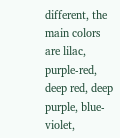different, the main colors are lilac, purple-red, deep red, deep purple, blue-violet,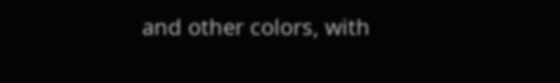and other colors, with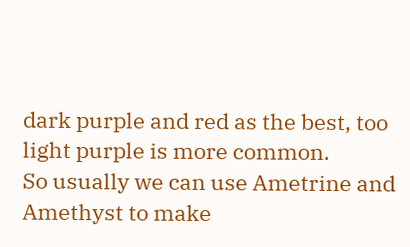dark purple and red as the best, too light purple is more common.
So usually we can use Ametrine and Amethyst to make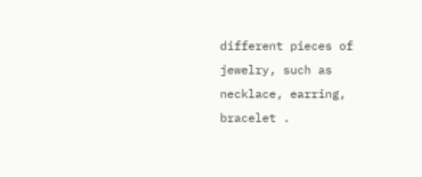different pieces of jewelry, such as necklace, earring, bracelet .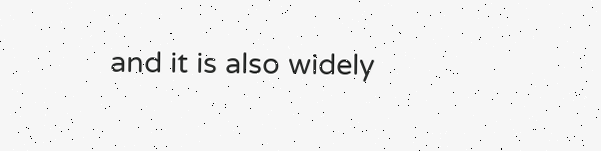and it is also widely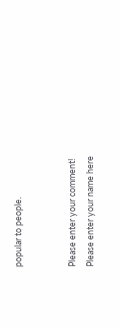popular to people.


Please enter your comment!
Please enter your name here